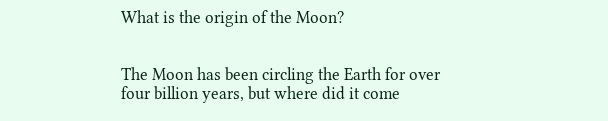What is the origin of the Moon?


The Moon has been circling the Earth for over four billion years, but where did it come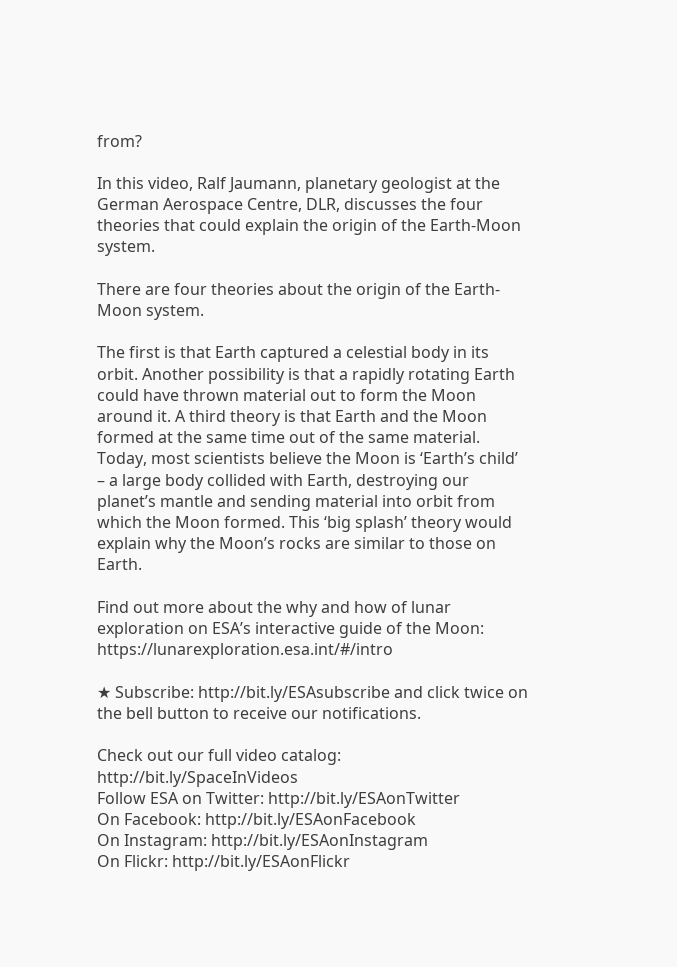from?

In this video, Ralf Jaumann, planetary geologist at the German Aerospace Centre, DLR, discusses the four theories that could explain the origin of the Earth-Moon system.

There are four theories about the origin of the Earth-Moon system.

The first is that Earth captured a celestial body in its orbit. Another possibility is that a rapidly rotating Earth could have thrown material out to form the Moon around it. A third theory is that Earth and the Moon formed at the same time out of the same material. Today, most scientists believe the Moon is ‘Earth’s child’ – a large body collided with Earth, destroying our planet’s mantle and sending material into orbit from which the Moon formed. This ‘big splash’ theory would explain why the Moon’s rocks are similar to those on Earth.

Find out more about the why and how of lunar exploration on ESA’s interactive guide of the Moon: https://lunarexploration.esa.int/#/intro

★ Subscribe: http://bit.ly/ESAsubscribe and click twice on the bell button to receive our notifications.

Check out our full video catalog: http://bit.ly/SpaceInVideos
Follow ESA on Twitter: http://bit.ly/ESAonTwitter
On Facebook: http://bit.ly/ESAonFacebook
On Instagram: http://bit.ly/ESAonInstagram
On Flickr: http://bit.ly/ESAonFlickr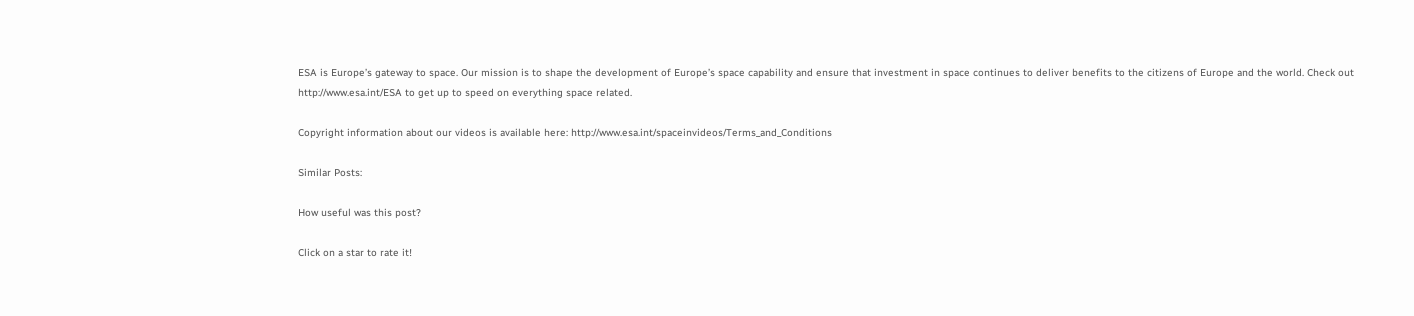ESA is Europe’s gateway to space. Our mission is to shape the development of Europe’s space capability and ensure that investment in space continues to deliver benefits to the citizens of Europe and the world. Check out http://www.esa.int/ESA to get up to speed on everything space related.

Copyright information about our videos is available here: http://www.esa.int/spaceinvideos/Terms_and_Conditions

Similar Posts:

How useful was this post?

Click on a star to rate it!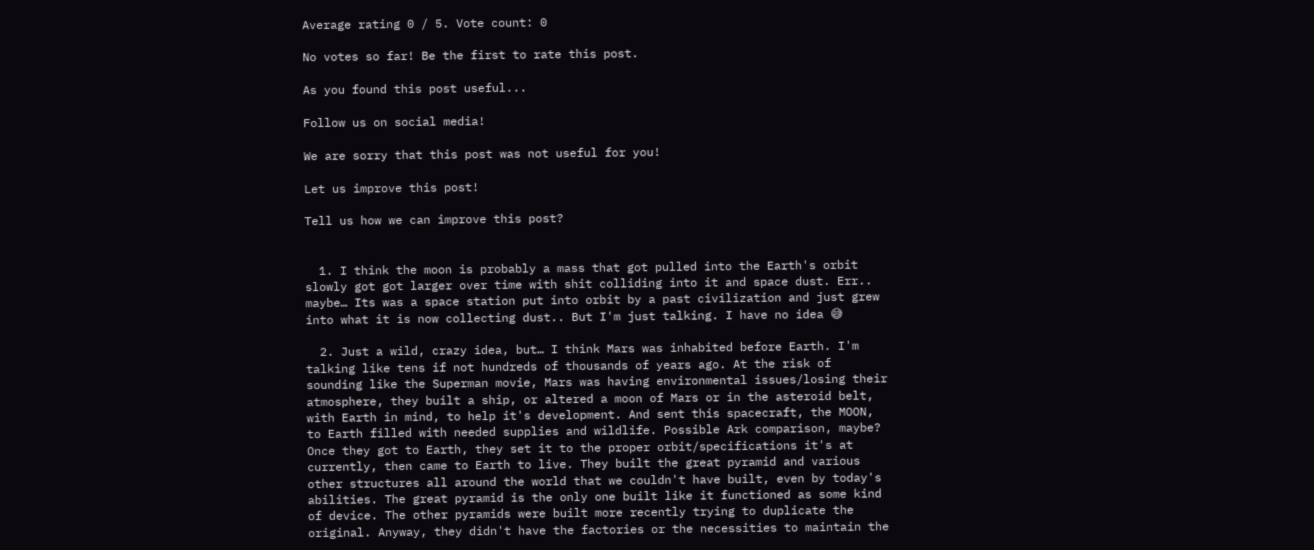Average rating 0 / 5. Vote count: 0

No votes so far! Be the first to rate this post.

As you found this post useful...

Follow us on social media!

We are sorry that this post was not useful for you!

Let us improve this post!

Tell us how we can improve this post?


  1. I think the moon is probably a mass that got pulled into the Earth's orbit slowly got got larger over time with shit colliding into it and space dust. Err.. maybe… Its was a space station put into orbit by a past civilization and just grew into what it is now collecting dust.. But I'm just talking. I have no idea 😅

  2. Just a wild, crazy idea, but… I think Mars was inhabited before Earth. I'm talking like tens if not hundreds of thousands of years ago. At the risk of sounding like the Superman movie, Mars was having environmental issues/losing their atmosphere, they built a ship, or altered a moon of Mars or in the asteroid belt, with Earth in mind, to help it's development. And sent this spacecraft, the MOON, to Earth filled with needed supplies and wildlife. Possible Ark comparison, maybe? Once they got to Earth, they set it to the proper orbit/specifications it's at currently, then came to Earth to live. They built the great pyramid and various other structures all around the world that we couldn't have built, even by today's abilities. The great pyramid is the only one built like it functioned as some kind of device. The other pyramids were built more recently trying to duplicate the original. Anyway, they didn't have the factories or the necessities to maintain the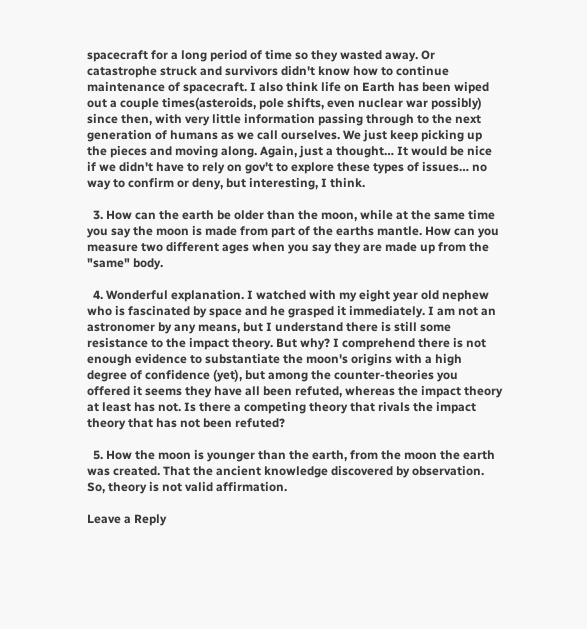spacecraft for a long period of time so they wasted away. Or catastrophe struck and survivors didn't know how to continue maintenance of spacecraft. I also think life on Earth has been wiped out a couple times(asteroids, pole shifts, even nuclear war possibly) since then, with very little information passing through to the next generation of humans as we call ourselves. We just keep picking up the pieces and moving along. Again, just a thought… It would be nice if we didn't have to rely on gov't to explore these types of issues… no way to confirm or deny, but interesting, I think.

  3. How can the earth be older than the moon, while at the same time you say the moon is made from part of the earths mantle. How can you measure two different ages when you say they are made up from the "same" body.

  4. Wonderful explanation. I watched with my eight year old nephew who is fascinated by space and he grasped it immediately. I am not an astronomer by any means, but I understand there is still some resistance to the impact theory. But why? I comprehend there is not enough evidence to substantiate the moon's origins with a high degree of confidence (yet), but among the counter-theories you offered it seems they have all been refuted, whereas the impact theory at least has not. Is there a competing theory that rivals the impact theory that has not been refuted?

  5. How the moon is younger than the earth, from the moon the earth was created. That the ancient knowledge discovered by observation. So, theory is not valid affirmation.

Leave a Reply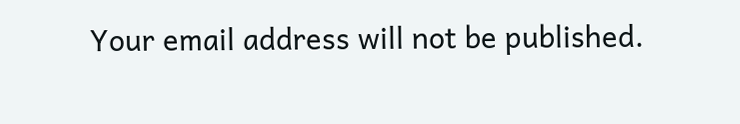Your email address will not be published.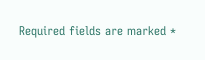Required fields are marked *